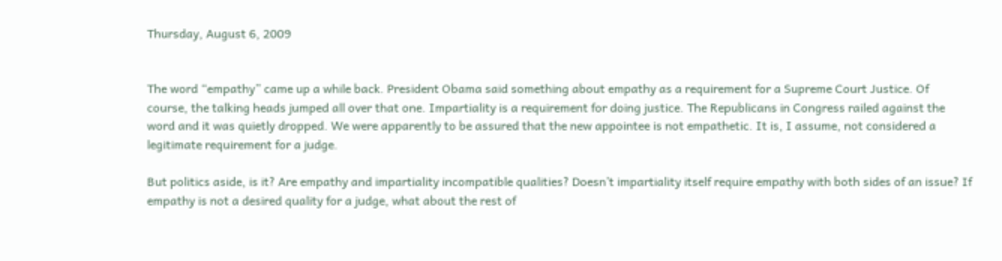Thursday, August 6, 2009


The word “empathy” came up a while back. President Obama said something about empathy as a requirement for a Supreme Court Justice. Of course, the talking heads jumped all over that one. Impartiality is a requirement for doing justice. The Republicans in Congress railed against the word and it was quietly dropped. We were apparently to be assured that the new appointee is not empathetic. It is, I assume, not considered a legitimate requirement for a judge.

But politics aside, is it? Are empathy and impartiality incompatible qualities? Doesn’t impartiality itself require empathy with both sides of an issue? If empathy is not a desired quality for a judge, what about the rest of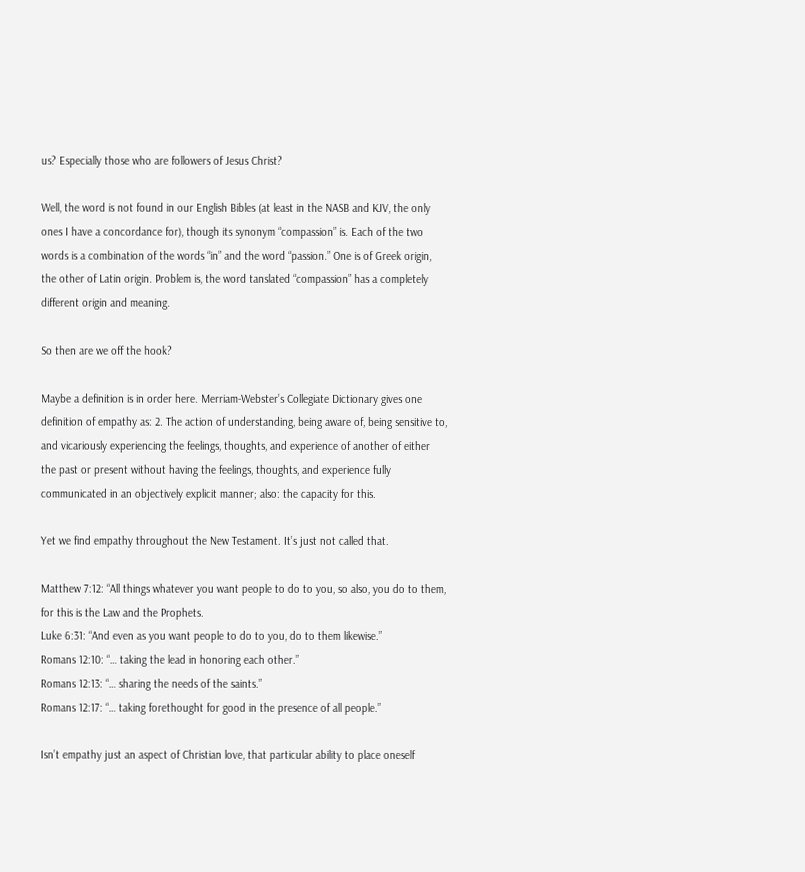us? Especially those who are followers of Jesus Christ?

Well, the word is not found in our English Bibles (at least in the NASB and KJV, the only ones I have a concordance for), though its synonym “compassion” is. Each of the two words is a combination of the words “in” and the word “passion.” One is of Greek origin, the other of Latin origin. Problem is, the word tanslated “compassion” has a completely different origin and meaning.

So then are we off the hook?

Maybe a definition is in order here. Merriam-Webster’s Collegiate Dictionary gives one definition of empathy as: 2. The action of understanding, being aware of, being sensitive to, and vicariously experiencing the feelings, thoughts, and experience of another of either the past or present without having the feelings, thoughts, and experience fully communicated in an objectively explicit manner; also: the capacity for this.

Yet we find empathy throughout the New Testament. It’s just not called that.

Matthew 7:12: “All things whatever you want people to do to you, so also, you do to them, for this is the Law and the Prophets.
Luke 6:31: “And even as you want people to do to you, do to them likewise.”
Romans 12:10: “… taking the lead in honoring each other.”
Romans 12:13: “… sharing the needs of the saints.”
Romans 12:17: “… taking forethought for good in the presence of all people.”

Isn’t empathy just an aspect of Christian love, that particular ability to place oneself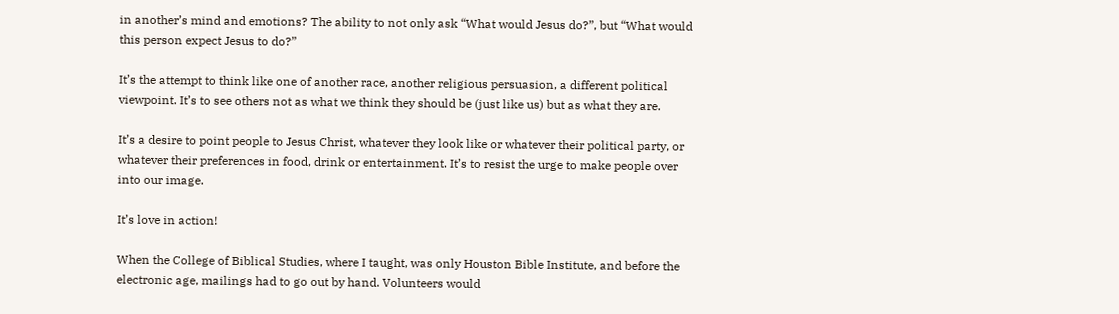in another’s mind and emotions? The ability to not only ask “What would Jesus do?”, but “What would this person expect Jesus to do?”

It’s the attempt to think like one of another race, another religious persuasion, a different political viewpoint. It’s to see others not as what we think they should be (just like us) but as what they are.

It’s a desire to point people to Jesus Christ, whatever they look like or whatever their political party, or whatever their preferences in food, drink or entertainment. It’s to resist the urge to make people over into our image.

It’s love in action!

When the College of Biblical Studies, where I taught, was only Houston Bible Institute, and before the electronic age, mailings had to go out by hand. Volunteers would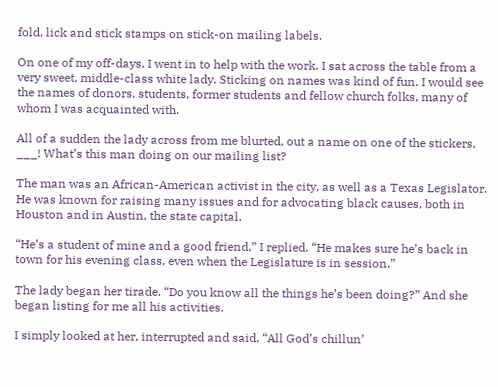fold, lick and stick stamps on stick-on mailing labels.

On one of my off-days, I went in to help with the work. I sat across the table from a very sweet, middle-class white lady. Sticking on names was kind of fun. I would see the names of donors, students, former students and fellow church folks, many of whom I was acquainted with.

All of a sudden the lady across from me blurted, out a name on one of the stickers, ___! What’s this man doing on our mailing list?

The man was an African-American activist in the city, as well as a Texas Legislator. He was known for raising many issues and for advocating black causes, both in Houston and in Austin, the state capital.

“He’s a student of mine and a good friend,” I replied. “He makes sure he’s back in town for his evening class, even when the Legislature is in session.”

The lady began her tirade. “Do you know all the things he’s been doing?” And she began listing for me all his activities.

I simply looked at her, interrupted and said, “All God’s chillun’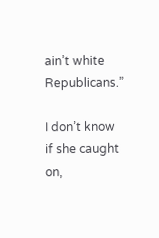ain’t white Republicans.”

I don’t know if she caught on,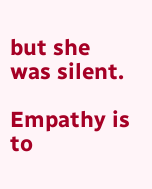but she was silent.

Empathy is to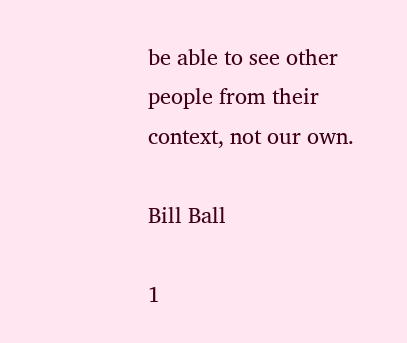be able to see other people from their context, not our own.

Bill Ball

1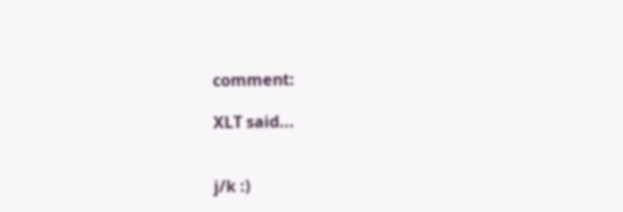comment:

XLT said...


j/k :)